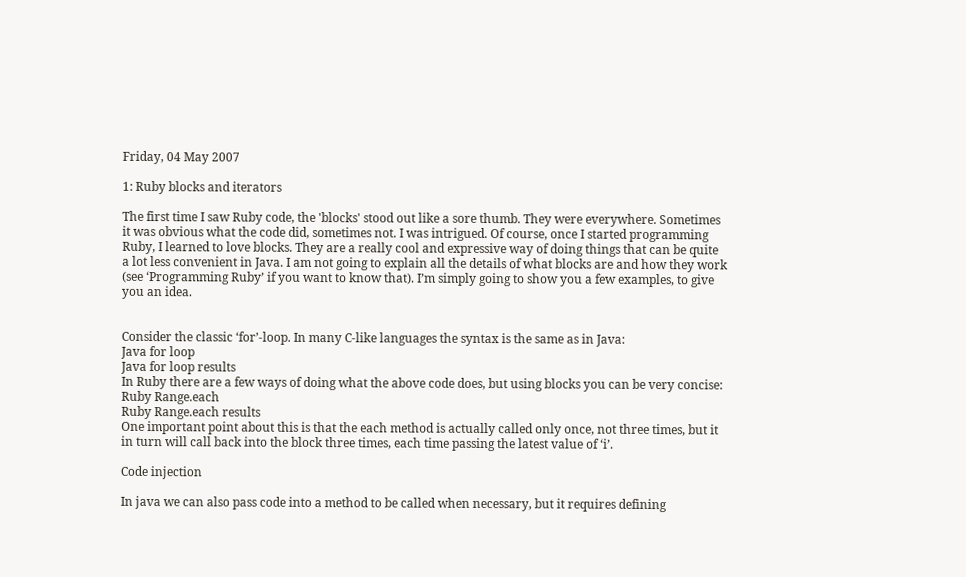Friday, 04 May 2007

1: Ruby blocks and iterators

The first time I saw Ruby code, the 'blocks' stood out like a sore thumb. They were everywhere. Sometimes it was obvious what the code did, sometimes not. I was intrigued. Of course, once I started programming Ruby, I learned to love blocks. They are a really cool and expressive way of doing things that can be quite a lot less convenient in Java. I am not going to explain all the details of what blocks are and how they work (see ‘Programming Ruby’ if you want to know that). I’m simply going to show you a few examples, to give you an idea.


Consider the classic ‘for’-loop. In many C-like languages the syntax is the same as in Java:
Java for loop
Java for loop results
In Ruby there are a few ways of doing what the above code does, but using blocks you can be very concise:
Ruby Range.each
Ruby Range.each results
One important point about this is that the each method is actually called only once, not three times, but it in turn will call back into the block three times, each time passing the latest value of ‘i’.

Code injection

In java we can also pass code into a method to be called when necessary, but it requires defining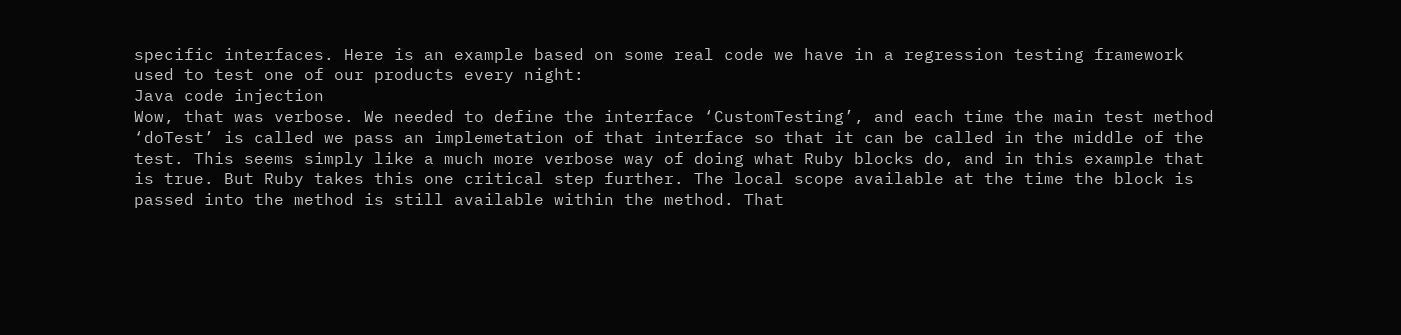specific interfaces. Here is an example based on some real code we have in a regression testing framework used to test one of our products every night:
Java code injection
Wow, that was verbose. We needed to define the interface ‘CustomTesting’, and each time the main test method ‘doTest’ is called we pass an implemetation of that interface so that it can be called in the middle of the test. This seems simply like a much more verbose way of doing what Ruby blocks do, and in this example that is true. But Ruby takes this one critical step further. The local scope available at the time the block is passed into the method is still available within the method. That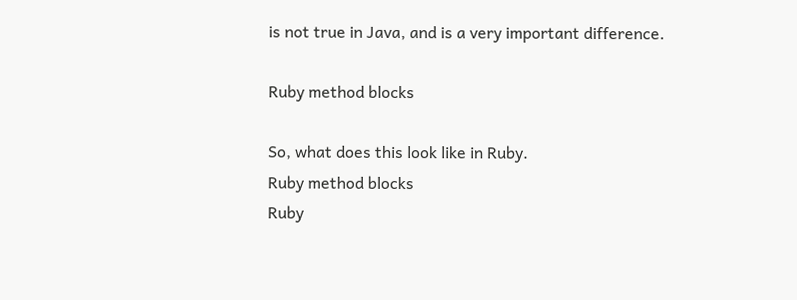is not true in Java, and is a very important difference.

Ruby method blocks

So, what does this look like in Ruby.
Ruby method blocks
Ruby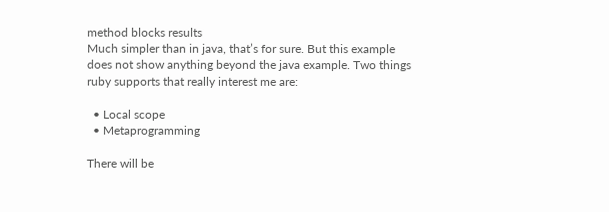method blocks results
Much simpler than in java, that’s for sure. But this example does not show anything beyond the java example. Two things ruby supports that really interest me are:

  • Local scope
  • Metaprogramming

There will be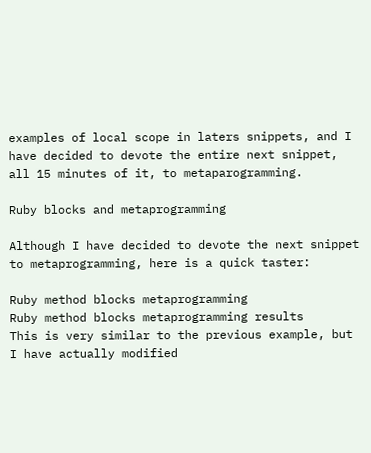examples of local scope in laters snippets, and I have decided to devote the entire next snippet, all 15 minutes of it, to metaparogramming.

Ruby blocks and metaprogramming

Although I have decided to devote the next snippet to metaprogramming, here is a quick taster:

Ruby method blocks metaprogramming
Ruby method blocks metaprogramming results
This is very similar to the previous example, but I have actually modified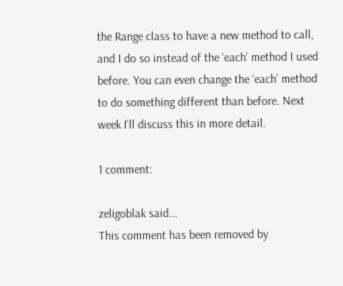the Range class to have a new method to call, and I do so instead of the ‘each’ method I used before. You can even change the ‘each’ method to do something different than before. Next week I’ll discuss this in more detail.

1 comment:

zeligoblak said...
This comment has been removed by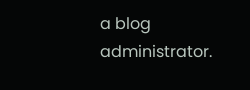a blog administrator.